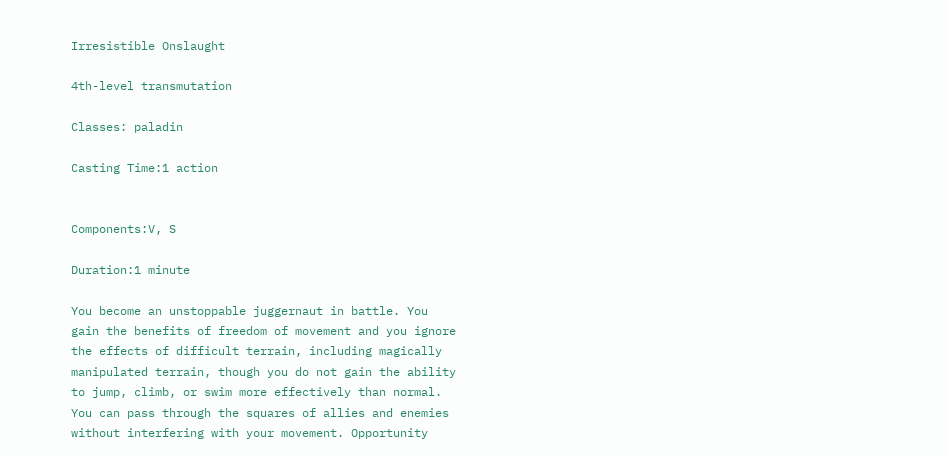Irresistible Onslaught

4th-level transmutation

Classes: paladin

Casting Time:1 action


Components:V, S

Duration:1 minute

You become an unstoppable juggernaut in battle. You gain the benefits of freedom of movement and you ignore the effects of difficult terrain, including magically manipulated terrain, though you do not gain the ability to jump, climb, or swim more effectively than normal. You can pass through the squares of allies and enemies without interfering with your movement. Opportunity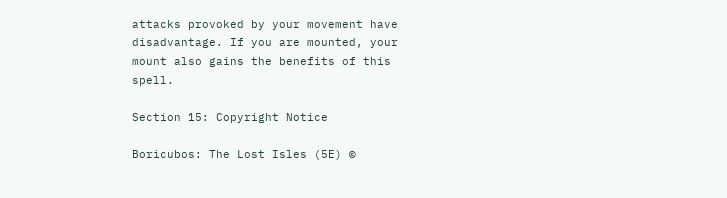attacks provoked by your movement have disadvantage. If you are mounted, your mount also gains the benefits of this spell.

Section 15: Copyright Notice

Boricubos: The Lost Isles (5E) ©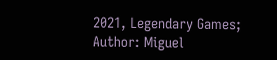2021, Legendary Games; Author: Miguel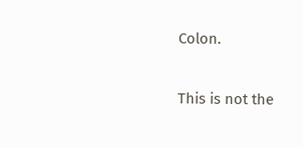Colon.

This is not the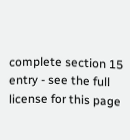complete section 15 entry - see the full license for this page